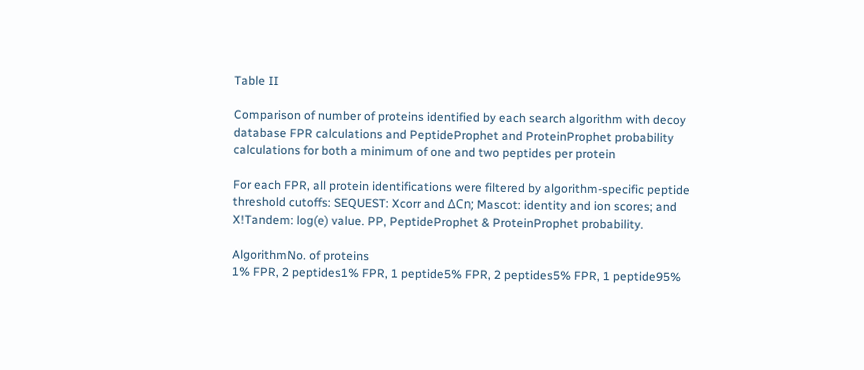Table II

Comparison of number of proteins identified by each search algorithm with decoy database FPR calculations and PeptideProphet and ProteinProphet probability calculations for both a minimum of one and two peptides per protein

For each FPR, all protein identifications were filtered by algorithm-specific peptide threshold cutoffs: SEQUEST: Xcorr and ΔCn; Mascot: identity and ion scores; and X!Tandem: log(e) value. PP, PeptideProphet & ProteinProphet probability.

AlgorithmNo. of proteins
1% FPR, 2 peptides1% FPR, 1 peptide5% FPR, 2 peptides5% FPR, 1 peptide95%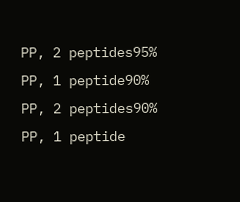PP, 2 peptides95% PP, 1 peptide90% PP, 2 peptides90% PP, 1 peptide